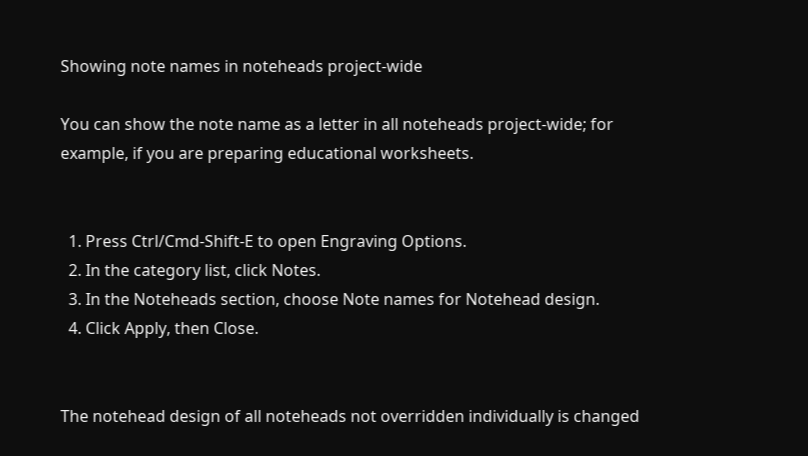Showing note names in noteheads project-wide

You can show the note name as a letter in all noteheads project-wide; for example, if you are preparing educational worksheets.


  1. Press Ctrl/Cmd-Shift-E to open Engraving Options.
  2. In the category list, click Notes.
  3. In the Noteheads section, choose Note names for Notehead design.
  4. Click Apply, then Close.


The notehead design of all noteheads not overridden individually is changed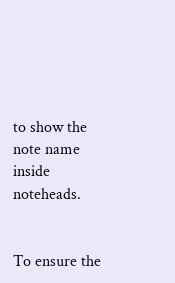to show the note name inside noteheads.


To ensure the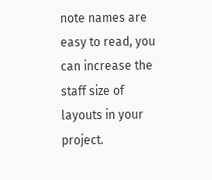note names are easy to read, you can increase the staff size of layouts in your project.